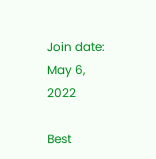Join date: May 6, 2022

Best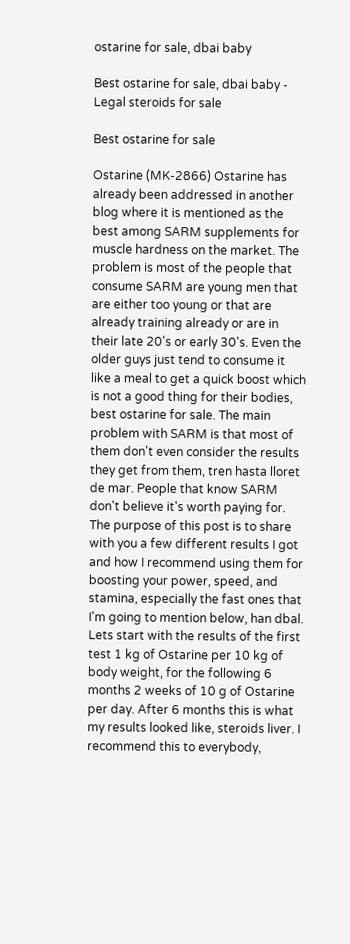ostarine for sale, dbai baby

Best ostarine for sale, dbai baby - Legal steroids for sale

Best ostarine for sale

Ostarine (MK-2866) Ostarine has already been addressed in another blog where it is mentioned as the best among SARM supplements for muscle hardness on the market. The problem is most of the people that consume SARM are young men that are either too young or that are already training already or are in their late 20's or early 30's. Even the older guys just tend to consume it like a meal to get a quick boost which is not a good thing for their bodies, best ostarine for sale. The main problem with SARM is that most of them don't even consider the results they get from them, tren hasta lloret de mar. People that know SARM don't believe it's worth paying for. The purpose of this post is to share with you a few different results I got and how I recommend using them for boosting your power, speed, and stamina, especially the fast ones that I'm going to mention below, han dbal. Lets start with the results of the first test 1 kg of Ostarine per 10 kg of body weight, for the following 6 months 2 weeks of 10 g of Ostarine per day. After 6 months this is what my results looked like, steroids liver. I recommend this to everybody,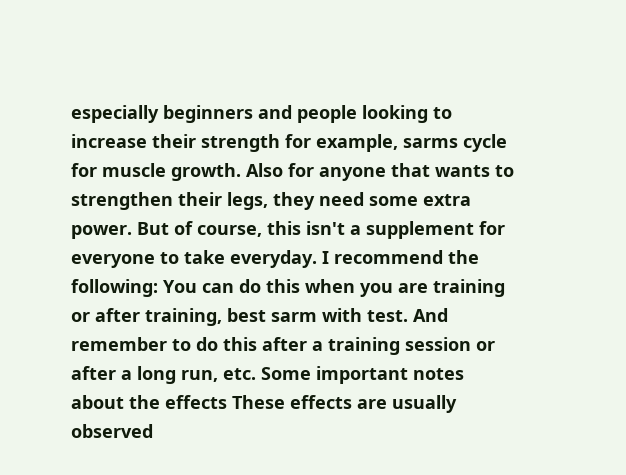especially beginners and people looking to increase their strength for example, sarms cycle for muscle growth. Also for anyone that wants to strengthen their legs, they need some extra power. But of course, this isn't a supplement for everyone to take everyday. I recommend the following: You can do this when you are training or after training, best sarm with test. And remember to do this after a training session or after a long run, etc. Some important notes about the effects These effects are usually observed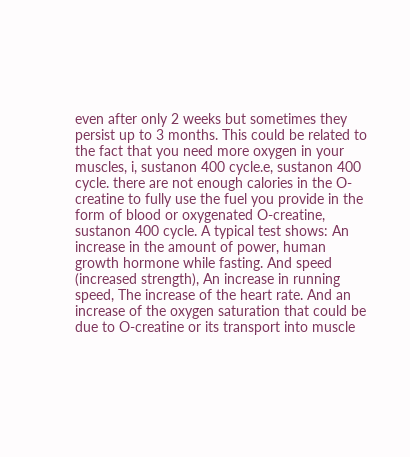even after only 2 weeks but sometimes they persist up to 3 months. This could be related to the fact that you need more oxygen in your muscles, i, sustanon 400 cycle.e, sustanon 400 cycle. there are not enough calories in the O-creatine to fully use the fuel you provide in the form of blood or oxygenated O-creatine, sustanon 400 cycle. A typical test shows: An increase in the amount of power, human growth hormone while fasting. And speed (increased strength), An increase in running speed, The increase of the heart rate. And an increase of the oxygen saturation that could be due to O-creatine or its transport into muscle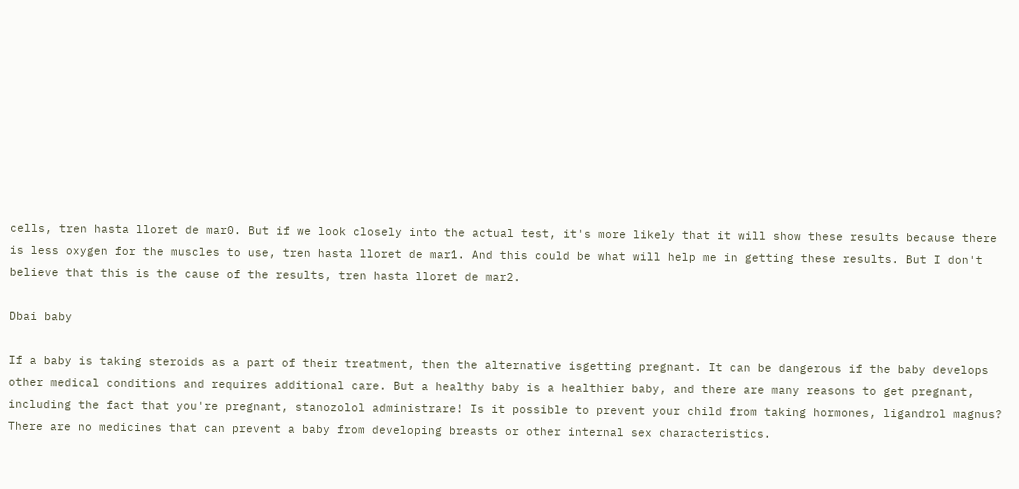cells, tren hasta lloret de mar0. But if we look closely into the actual test, it's more likely that it will show these results because there is less oxygen for the muscles to use, tren hasta lloret de mar1. And this could be what will help me in getting these results. But I don't believe that this is the cause of the results, tren hasta lloret de mar2.

Dbai baby

If a baby is taking steroids as a part of their treatment, then the alternative isgetting pregnant. It can be dangerous if the baby develops other medical conditions and requires additional care. But a healthy baby is a healthier baby, and there are many reasons to get pregnant, including the fact that you're pregnant, stanozolol administrare! Is it possible to prevent your child from taking hormones, ligandrol magnus? There are no medicines that can prevent a baby from developing breasts or other internal sex characteristics.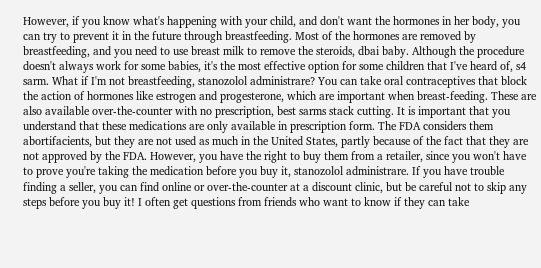However, if you know what's happening with your child, and don't want the hormones in her body, you can try to prevent it in the future through breastfeeding. Most of the hormones are removed by breastfeeding, and you need to use breast milk to remove the steroids, dbai baby. Although the procedure doesn't always work for some babies, it's the most effective option for some children that I've heard of, s4 sarm. What if I'm not breastfeeding, stanozolol administrare? You can take oral contraceptives that block the action of hormones like estrogen and progesterone, which are important when breast-feeding. These are also available over-the-counter with no prescription, best sarms stack cutting. It is important that you understand that these medications are only available in prescription form. The FDA considers them abortifacients, but they are not used as much in the United States, partly because of the fact that they are not approved by the FDA. However, you have the right to buy them from a retailer, since you won't have to prove you're taking the medication before you buy it, stanozolol administrare. If you have trouble finding a seller, you can find online or over-the-counter at a discount clinic, but be careful not to skip any steps before you buy it! I often get questions from friends who want to know if they can take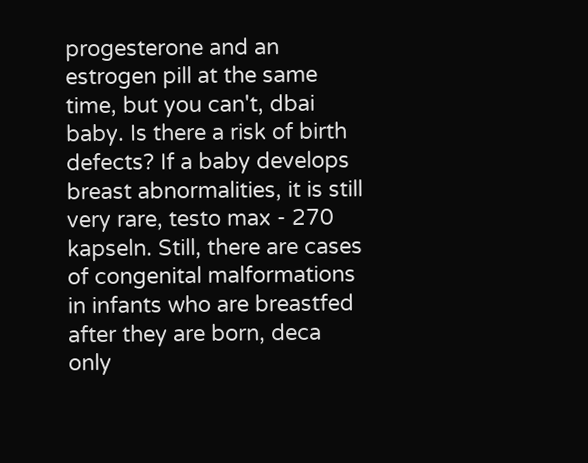progesterone and an estrogen pill at the same time, but you can't, dbai baby. Is there a risk of birth defects? If a baby develops breast abnormalities, it is still very rare, testo max - 270 kapseln. Still, there are cases of congenital malformations in infants who are breastfed after they are born, deca only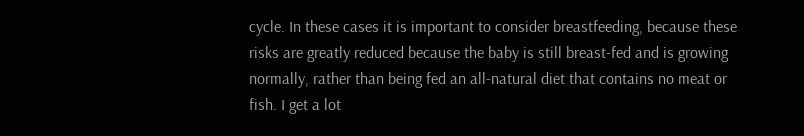cycle. In these cases it is important to consider breastfeeding, because these risks are greatly reduced because the baby is still breast-fed and is growing normally, rather than being fed an all-natural diet that contains no meat or fish. I get a lot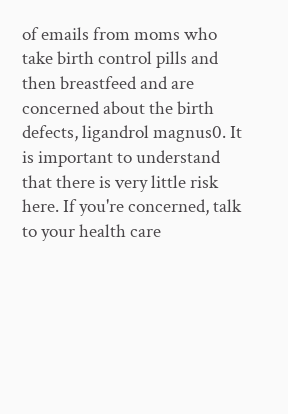of emails from moms who take birth control pills and then breastfeed and are concerned about the birth defects, ligandrol magnus0. It is important to understand that there is very little risk here. If you're concerned, talk to your health care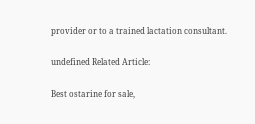provider or to a trained lactation consultant.

undefined Related Article:

Best ostarine for sale,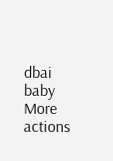dbai baby
More actions